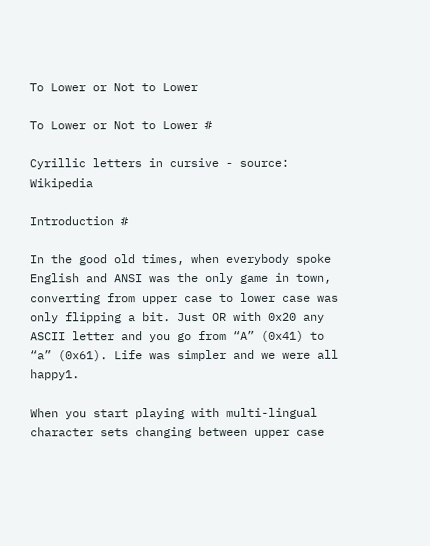To Lower or Not to Lower

To Lower or Not to Lower #

Cyrillic letters in cursive - source: Wikipedia

Introduction #

In the good old times, when everybody spoke English and ANSI was the only game in town, converting from upper case to lower case was only flipping a bit. Just OR with 0x20 any ASCII letter and you go from “A” (0x41) to “a” (0x61). Life was simpler and we were all happy1.

When you start playing with multi-lingual character sets changing between upper case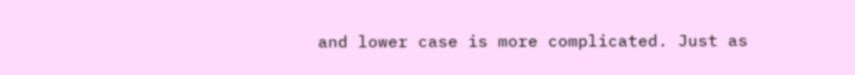and lower case is more complicated. Just as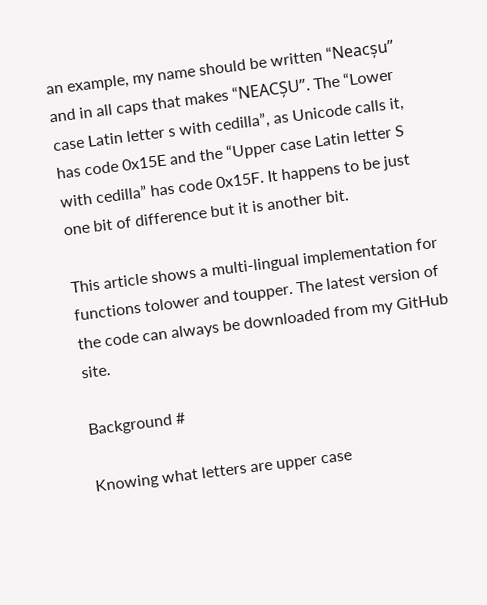an example, my name should be written “Neacșu” and in all caps that makes “NEACȘU”. The “Lower case Latin letter s with cedilla”, as Unicode calls it, has code 0x15E and the “Upper case Latin letter S with cedilla” has code 0x15F. It happens to be just one bit of difference but it is another bit.

This article shows a multi-lingual implementation for functions tolower and toupper. The latest version of the code can always be downloaded from my GitHub site.

Background #

Knowing what letters are upper case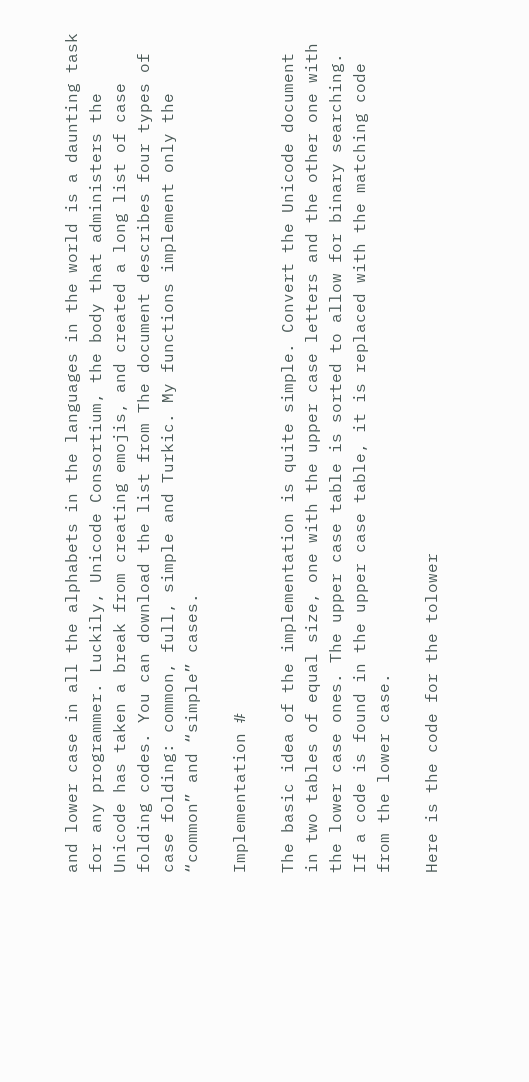and lower case in all the alphabets in the languages in the world is a daunting task for any programmer. Luckily, Unicode Consortium, the body that administers the Unicode has taken a break from creating emojis, and created a long list of case folding codes. You can download the list from The document describes four types of case folding: common, full, simple and Turkic. My functions implement only the “common” and “simple” cases.

Implementation #

The basic idea of the implementation is quite simple. Convert the Unicode document in two tables of equal size, one with the upper case letters and the other one with the lower case ones. The upper case table is sorted to allow for binary searching. If a code is found in the upper case table, it is replaced with the matching code from the lower case.

Here is the code for the tolower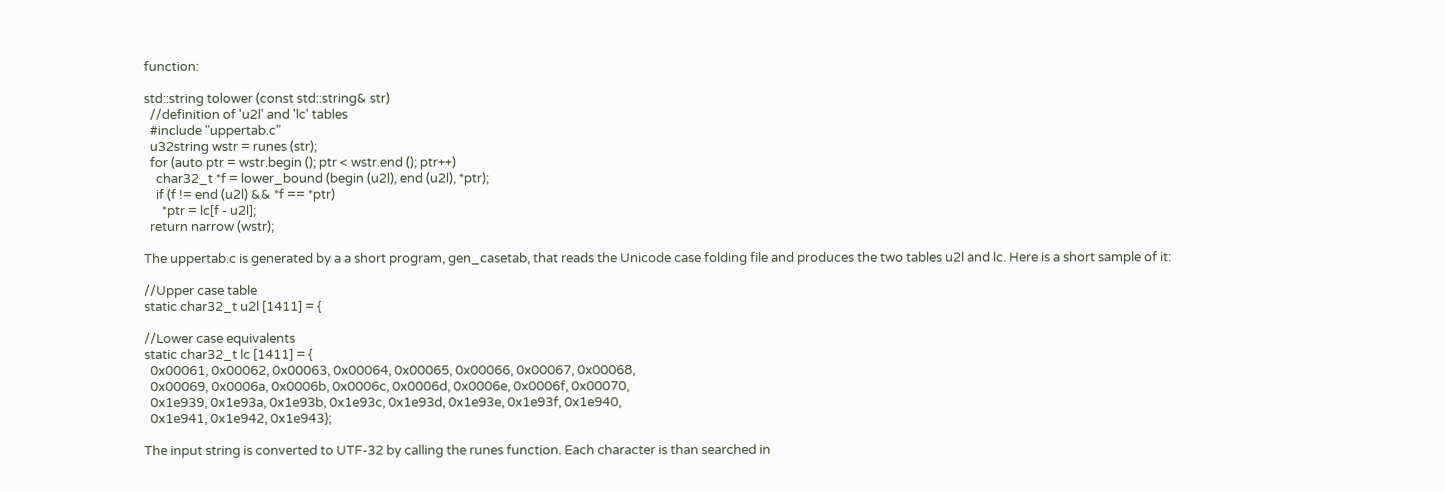function:

std::string tolower (const std::string& str)
  //definition of 'u2l' and 'lc' tables
  #include "uppertab.c"
  u32string wstr = runes (str);
  for (auto ptr = wstr.begin (); ptr < wstr.end (); ptr++)
    char32_t *f = lower_bound (begin (u2l), end (u2l), *ptr);
    if (f != end (u2l) && *f == *ptr)
      *ptr = lc[f - u2l];
  return narrow (wstr);

The uppertab.c is generated by a a short program, gen_casetab, that reads the Unicode case folding file and produces the two tables u2l and lc. Here is a short sample of it:

//Upper case table
static char32_t u2l [1411] = {

//Lower case equivalents
static char32_t lc [1411] = {
  0x00061, 0x00062, 0x00063, 0x00064, 0x00065, 0x00066, 0x00067, 0x00068,
  0x00069, 0x0006a, 0x0006b, 0x0006c, 0x0006d, 0x0006e, 0x0006f, 0x00070,
  0x1e939, 0x1e93a, 0x1e93b, 0x1e93c, 0x1e93d, 0x1e93e, 0x1e93f, 0x1e940,
  0x1e941, 0x1e942, 0x1e943};

The input string is converted to UTF-32 by calling the runes function. Each character is than searched in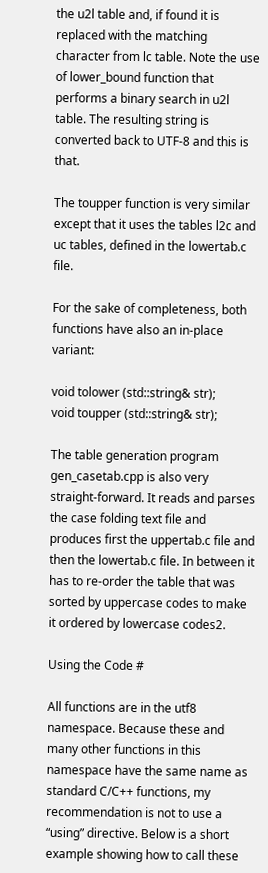the u2l table and, if found it is replaced with the matching character from lc table. Note the use of lower_bound function that performs a binary search in u2l table. The resulting string is converted back to UTF-8 and this is that.

The toupper function is very similar except that it uses the tables l2c and uc tables, defined in the lowertab.c file.

For the sake of completeness, both functions have also an in-place variant:

void tolower (std::string& str);
void toupper (std::string& str);

The table generation program gen_casetab.cpp is also very straight-forward. It reads and parses the case folding text file and produces first the uppertab.c file and then the lowertab.c file. In between it has to re-order the table that was sorted by uppercase codes to make it ordered by lowercase codes2.

Using the Code #

All functions are in the utf8 namespace. Because these and many other functions in this namespace have the same name as standard C/C++ functions, my recommendation is not to use a “using” directive. Below is a short example showing how to call these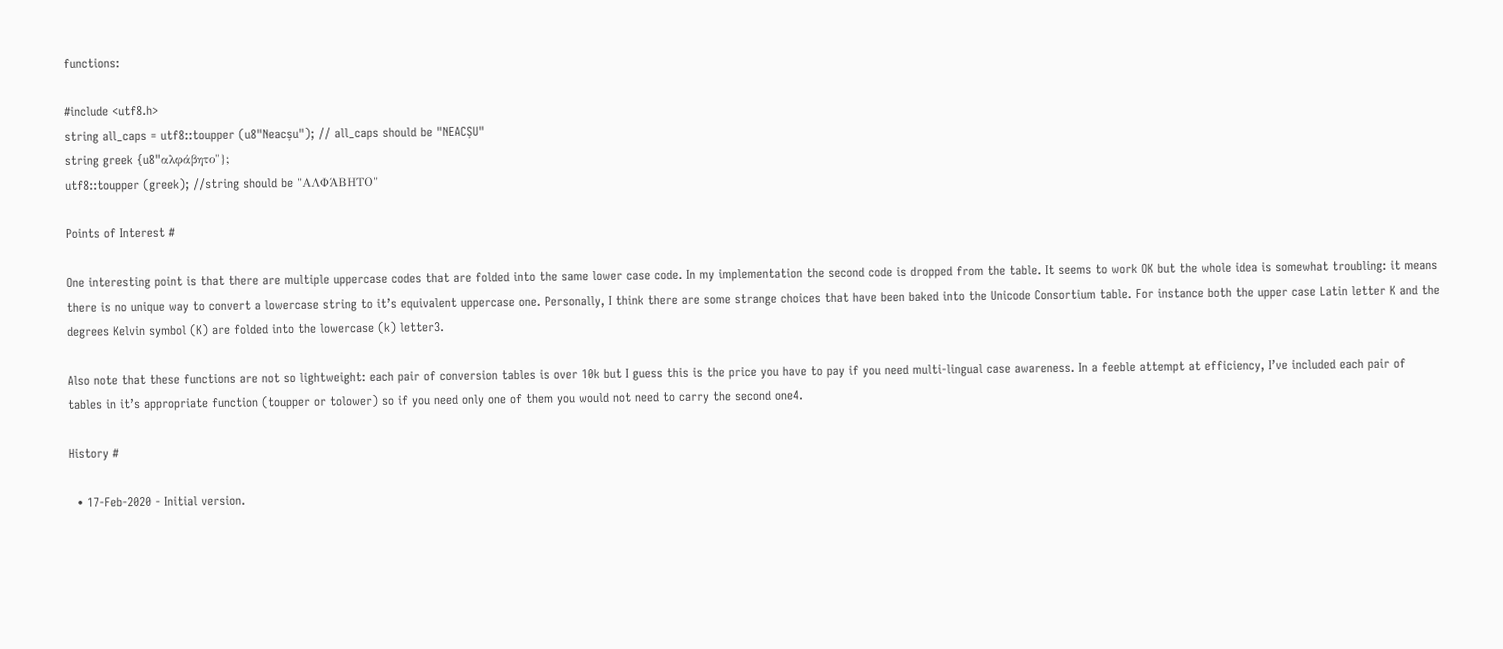functions:

#include <utf8.h>
string all_caps = utf8::toupper (u8"Neacșu"); // all_caps should be "NEACȘU"
string greek {u8"αλφάβητο"};
utf8::toupper (greek); //string should be "ΑΛΦΆΒΗΤΟ"

Points of Interest #

One interesting point is that there are multiple uppercase codes that are folded into the same lower case code. In my implementation the second code is dropped from the table. It seems to work OK but the whole idea is somewhat troubling: it means there is no unique way to convert a lowercase string to it’s equivalent uppercase one. Personally, I think there are some strange choices that have been baked into the Unicode Consortium table. For instance both the upper case Latin letter K and the degrees Kelvin symbol (K) are folded into the lowercase (k) letter3.

Also note that these functions are not so lightweight: each pair of conversion tables is over 10k but I guess this is the price you have to pay if you need multi-lingual case awareness. In a feeble attempt at efficiency, I’ve included each pair of tables in it’s appropriate function (toupper or tolower) so if you need only one of them you would not need to carry the second one4.

History #

  • 17-Feb-2020 - Initial version.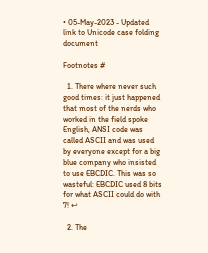• 05-May-2023 - Updated link to Unicode case folding document

Footnotes #

  1. There where never such good times: it just happened that most of the nerds who worked in the field spoke English, ANSI code was called ASCII and was used by everyone except for a big blue company who insisted to use EBCDIC. This was so wasteful: EBCDIC used 8 bits for what ASCII could do with 7! ↩

  2. The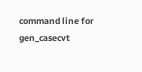command line for gen_casecvt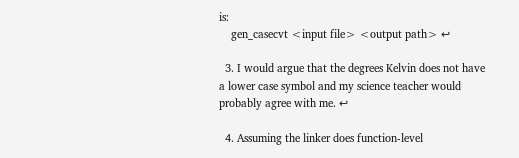is:
    gen_casecvt <input file> <output path> ↩

  3. I would argue that the degrees Kelvin does not have a lower case symbol and my science teacher would probably agree with me. ↩

  4. Assuming the linker does function-level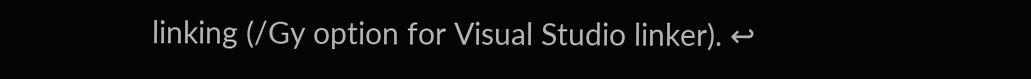linking (/Gy option for Visual Studio linker). ↩